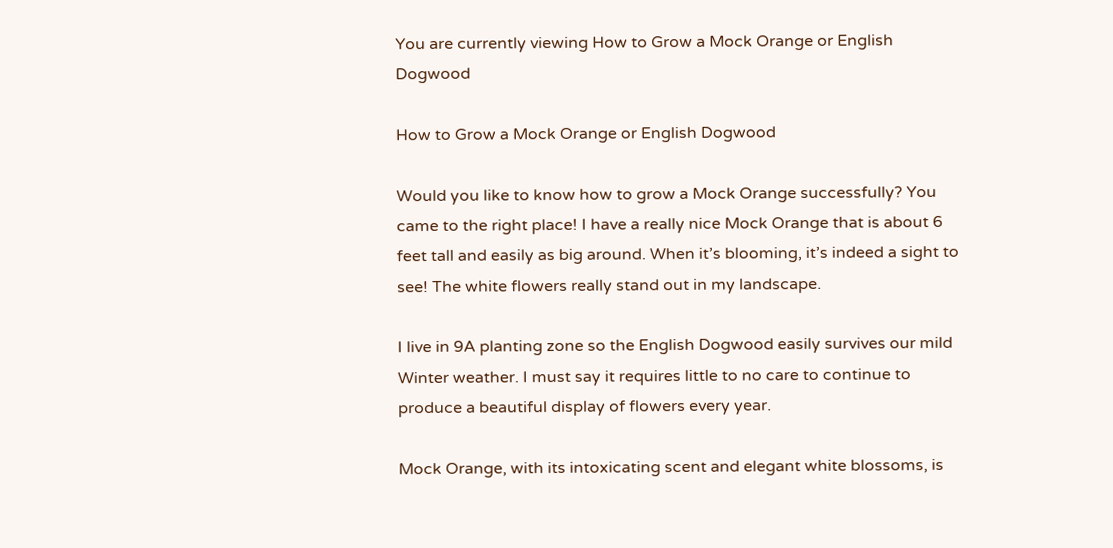You are currently viewing How to Grow a Mock Orange or English Dogwood

How to Grow a Mock Orange or English Dogwood

Would you like to know how to grow a Mock Orange successfully? You came to the right place! I have a really nice Mock Orange that is about 6 feet tall and easily as big around. When it’s blooming, it’s indeed a sight to see! The white flowers really stand out in my landscape.

I live in 9A planting zone so the English Dogwood easily survives our mild Winter weather. I must say it requires little to no care to continue to produce a beautiful display of flowers every year.

Mock Orange, with its intoxicating scent and elegant white blossoms, is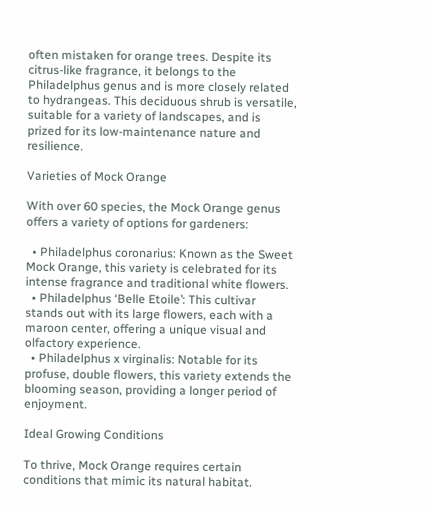often mistaken for orange trees. Despite its citrus-like fragrance, it belongs to the Philadelphus genus and is more closely related to hydrangeas. This deciduous shrub is versatile, suitable for a variety of landscapes, and is prized for its low-maintenance nature and resilience.

Varieties of Mock Orange

With over 60 species, the Mock Orange genus offers a variety of options for gardeners:

  • Philadelphus coronarius: Known as the Sweet Mock Orange, this variety is celebrated for its intense fragrance and traditional white flowers.
  • Philadelphus ‘Belle Etoile’: This cultivar stands out with its large flowers, each with a maroon center, offering a unique visual and olfactory experience.
  • Philadelphus x virginalis: Notable for its profuse, double flowers, this variety extends the blooming season, providing a longer period of enjoyment.

Ideal Growing Conditions

To thrive, Mock Orange requires certain conditions that mimic its natural habitat.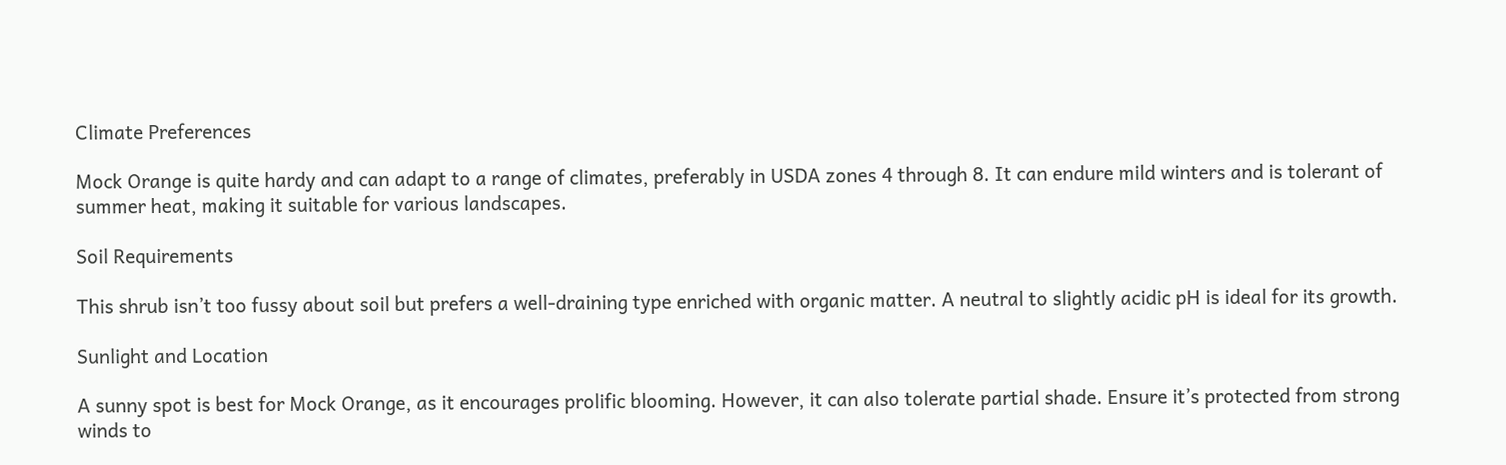Climate Preferences

Mock Orange is quite hardy and can adapt to a range of climates, preferably in USDA zones 4 through 8. It can endure mild winters and is tolerant of summer heat, making it suitable for various landscapes.

Soil Requirements

This shrub isn’t too fussy about soil but prefers a well-draining type enriched with organic matter. A neutral to slightly acidic pH is ideal for its growth.

Sunlight and Location

A sunny spot is best for Mock Orange, as it encourages prolific blooming. However, it can also tolerate partial shade. Ensure it’s protected from strong winds to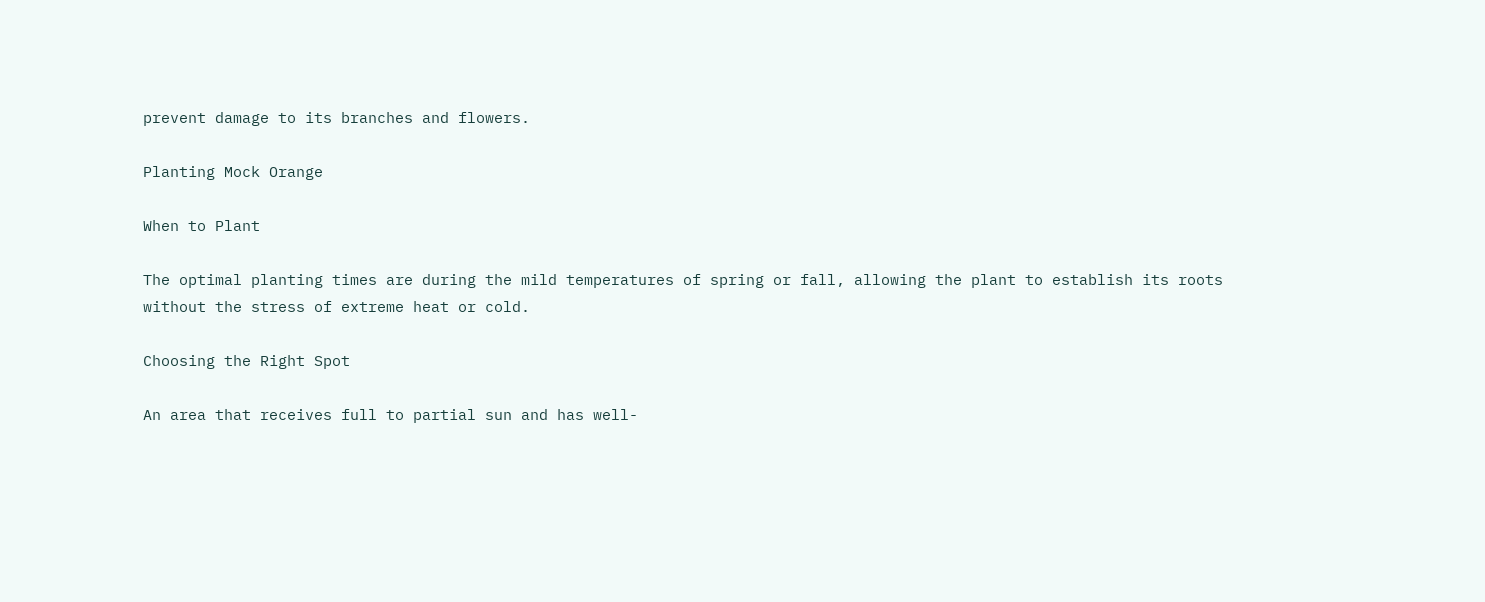prevent damage to its branches and flowers.

Planting Mock Orange

When to Plant

The optimal planting times are during the mild temperatures of spring or fall, allowing the plant to establish its roots without the stress of extreme heat or cold.

Choosing the Right Spot

An area that receives full to partial sun and has well-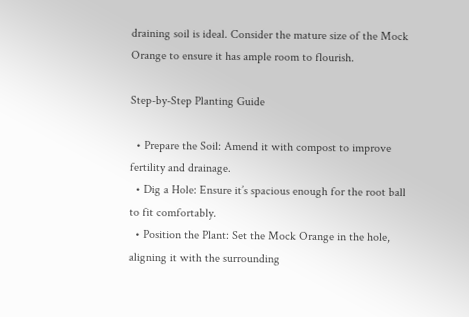draining soil is ideal. Consider the mature size of the Mock Orange to ensure it has ample room to flourish.

Step-by-Step Planting Guide

  • Prepare the Soil: Amend it with compost to improve fertility and drainage.
  • Dig a Hole: Ensure it’s spacious enough for the root ball to fit comfortably.
  • Position the Plant: Set the Mock Orange in the hole, aligning it with the surrounding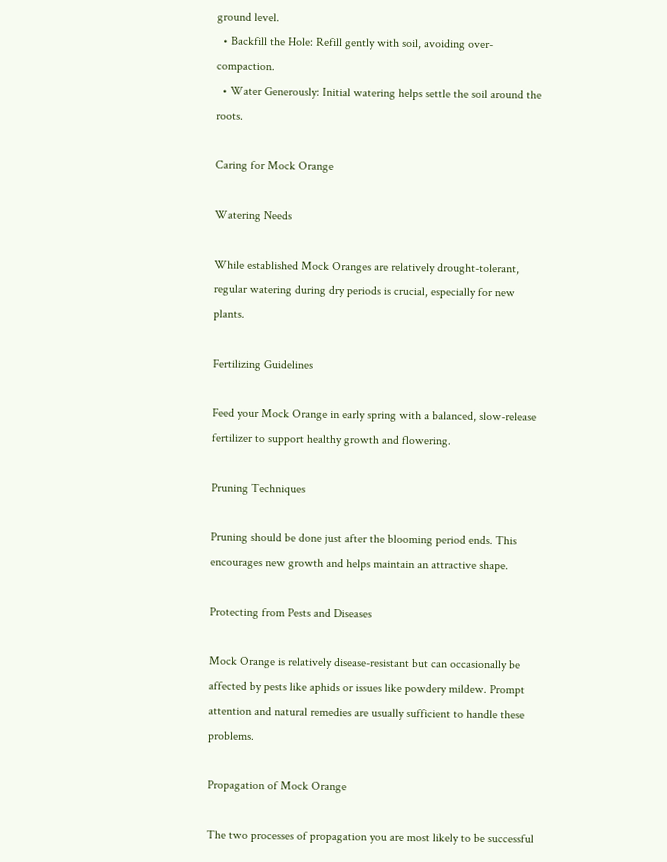ground level.
  • Backfill the Hole: Refill gently with soil, avoiding over-compaction.
  • Water Generously: Initial watering helps settle the soil around the roots.

Caring for Mock Orange

Watering Needs

While established Mock Oranges are relatively drought-tolerant, regular watering during dry periods is crucial, especially for new plants.

Fertilizing Guidelines

Feed your Mock Orange in early spring with a balanced, slow-release fertilizer to support healthy growth and flowering.

Pruning Techniques

Pruning should be done just after the blooming period ends. This encourages new growth and helps maintain an attractive shape.

Protecting from Pests and Diseases

Mock Orange is relatively disease-resistant but can occasionally be affected by pests like aphids or issues like powdery mildew. Prompt attention and natural remedies are usually sufficient to handle these problems.

Propagation of Mock Orange

The two processes of propagation you are most likely to be successful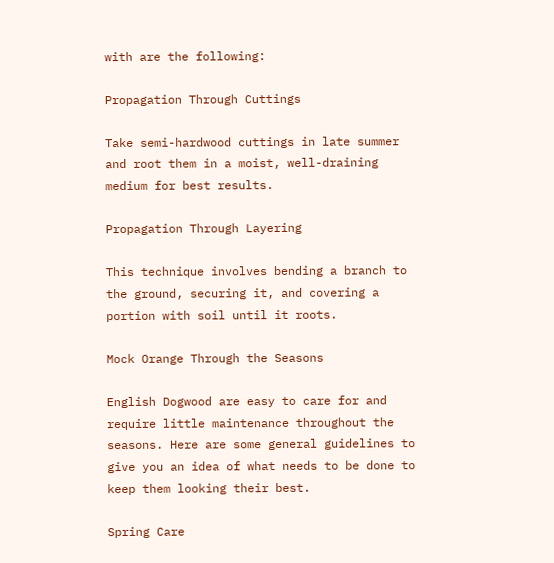with are the following:

Propagation Through Cuttings

Take semi-hardwood cuttings in late summer and root them in a moist, well-draining medium for best results.

Propagation Through Layering

This technique involves bending a branch to the ground, securing it, and covering a portion with soil until it roots.

Mock Orange Through the Seasons

English Dogwood are easy to care for and require little maintenance throughout the seasons. Here are some general guidelines to give you an idea of what needs to be done to keep them looking their best.

Spring Care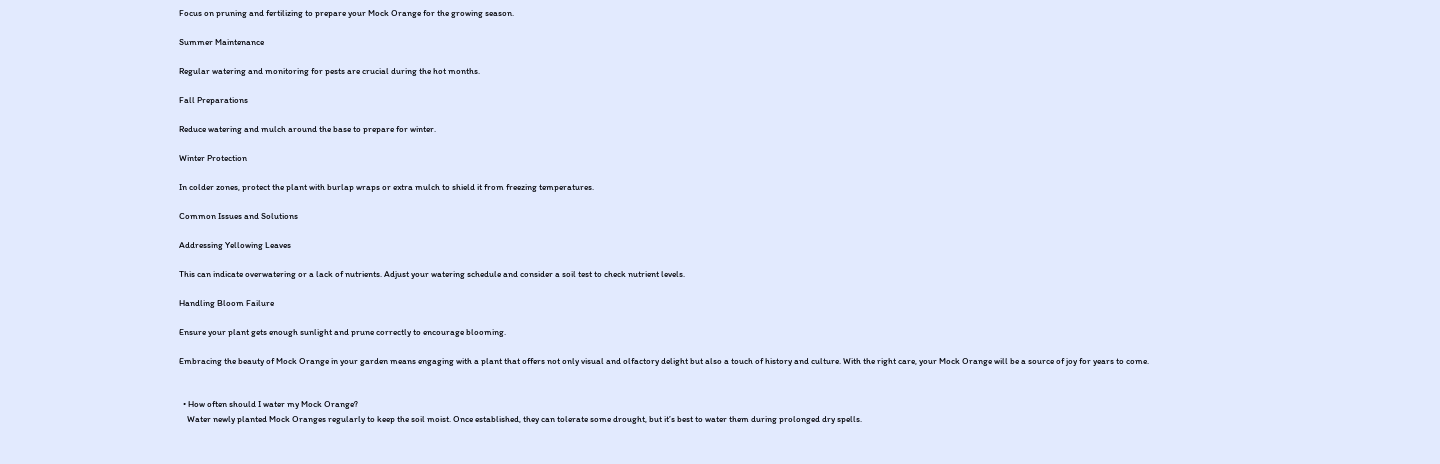Focus on pruning and fertilizing to prepare your Mock Orange for the growing season.

Summer Maintenance

Regular watering and monitoring for pests are crucial during the hot months.

Fall Preparations

Reduce watering and mulch around the base to prepare for winter.

Winter Protection

In colder zones, protect the plant with burlap wraps or extra mulch to shield it from freezing temperatures.

Common Issues and Solutions

Addressing Yellowing Leaves

This can indicate overwatering or a lack of nutrients. Adjust your watering schedule and consider a soil test to check nutrient levels.

Handling Bloom Failure

Ensure your plant gets enough sunlight and prune correctly to encourage blooming.

Embracing the beauty of Mock Orange in your garden means engaging with a plant that offers not only visual and olfactory delight but also a touch of history and culture. With the right care, your Mock Orange will be a source of joy for years to come.


  • How often should I water my Mock Orange?
    Water newly planted Mock Oranges regularly to keep the soil moist. Once established, they can tolerate some drought, but it’s best to water them during prolonged dry spells.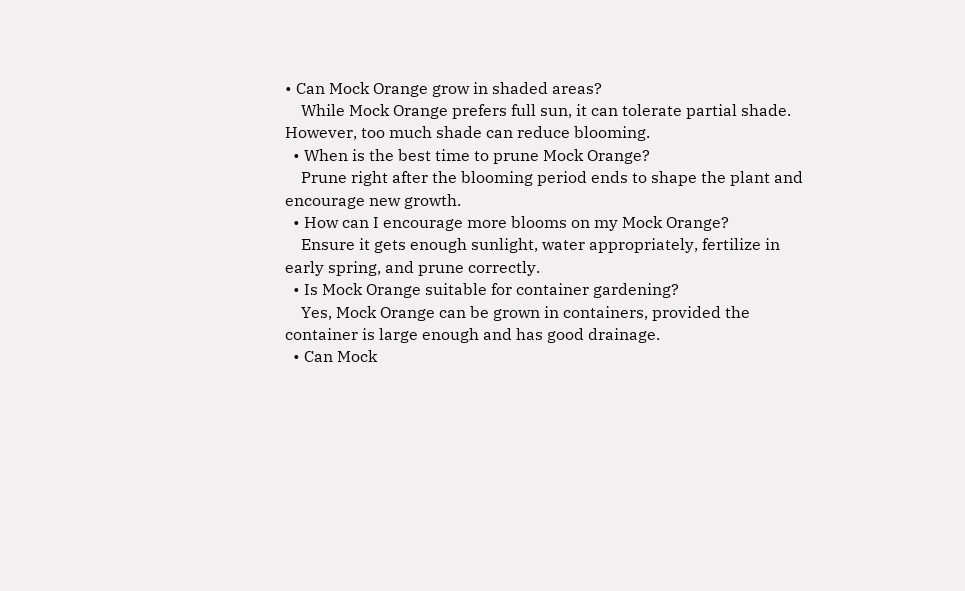• Can Mock Orange grow in shaded areas?
    While Mock Orange prefers full sun, it can tolerate partial shade. However, too much shade can reduce blooming.
  • When is the best time to prune Mock Orange?
    Prune right after the blooming period ends to shape the plant and encourage new growth.
  • How can I encourage more blooms on my Mock Orange?
    Ensure it gets enough sunlight, water appropriately, fertilize in early spring, and prune correctly.
  • Is Mock Orange suitable for container gardening?
    Yes, Mock Orange can be grown in containers, provided the container is large enough and has good drainage.
  • Can Mock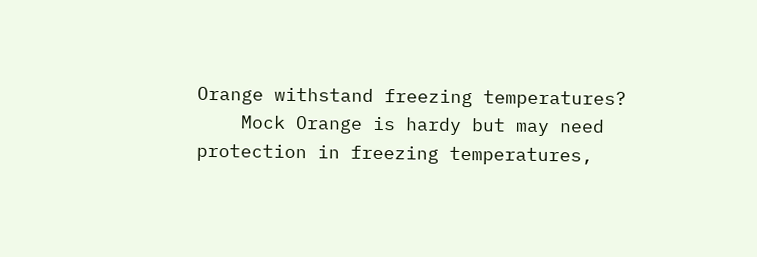Orange withstand freezing temperatures?
    Mock Orange is hardy but may need protection in freezing temperatures,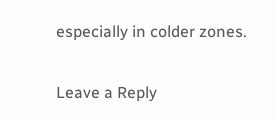especially in colder zones.

Leave a Reply